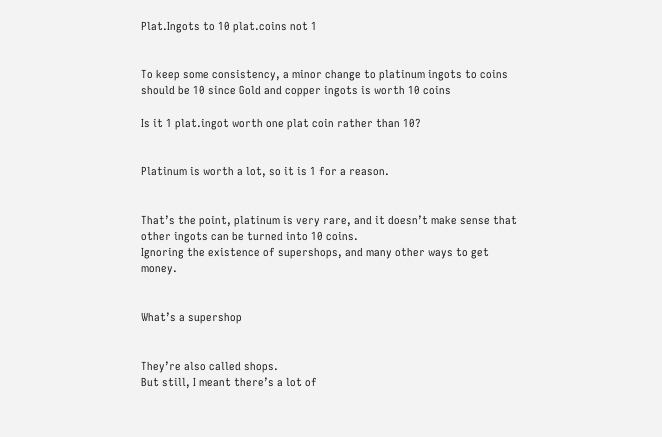Plat.Ingots to 10 plat.coins not 1


To keep some consistency, a minor change to platinum ingots to coins should be 10 since Gold and copper ingots is worth 10 coins

Is it 1 plat.ingot worth one plat coin rather than 10?


Platinum is worth a lot, so it is 1 for a reason.


That’s the point, platinum is very rare, and it doesn’t make sense that other ingots can be turned into 10 coins.
Ignoring the existence of supershops, and many other ways to get money.


What’s a supershop


They’re also called shops.
But still, I meant there’s a lot of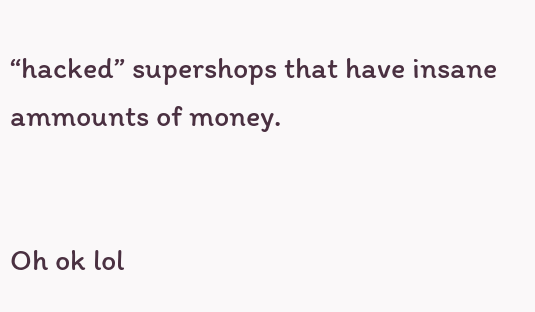“hacked” supershops that have insane ammounts of money.


Oh ok lol